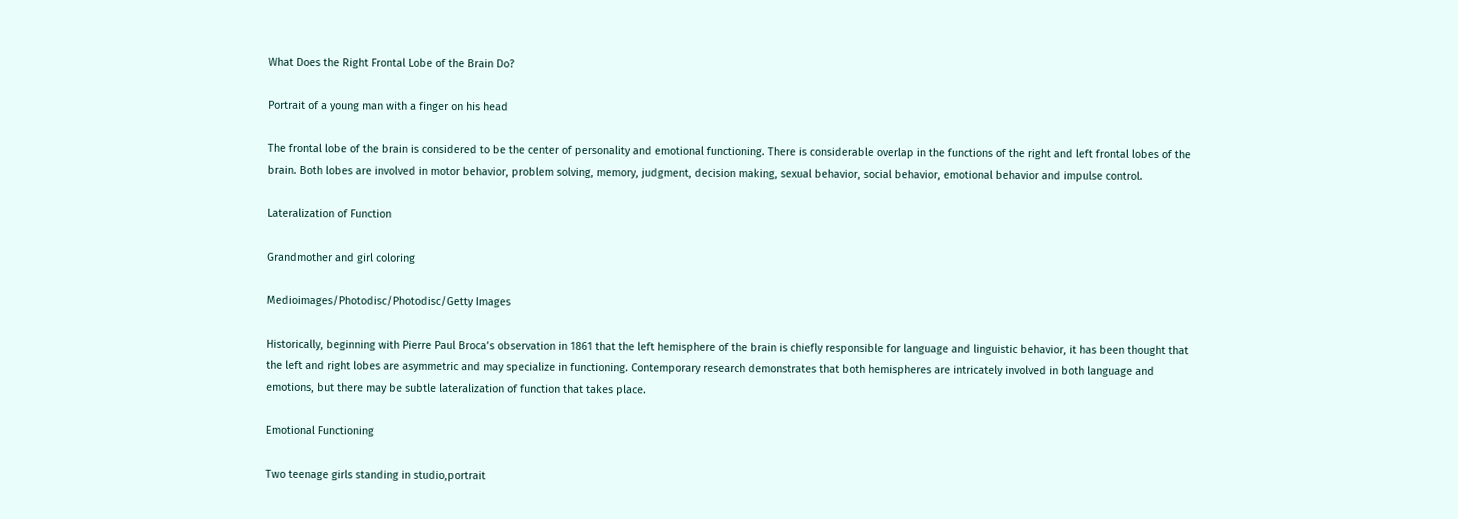What Does the Right Frontal Lobe of the Brain Do?

Portrait of a young man with a finger on his head

The frontal lobe of the brain is considered to be the center of personality and emotional functioning. There is considerable overlap in the functions of the right and left frontal lobes of the brain. Both lobes are involved in motor behavior, problem solving, memory, judgment, decision making, sexual behavior, social behavior, emotional behavior and impulse control.

Lateralization of Function

Grandmother and girl coloring

Medioimages/Photodisc/Photodisc/Getty Images

Historically, beginning with Pierre Paul Broca’s observation in 1861 that the left hemisphere of the brain is chiefly responsible for language and linguistic behavior, it has been thought that the left and right lobes are asymmetric and may specialize in functioning. Contemporary research demonstrates that both hemispheres are intricately involved in both language and emotions, but there may be subtle lateralization of function that takes place.

Emotional Functioning

Two teenage girls standing in studio,portrait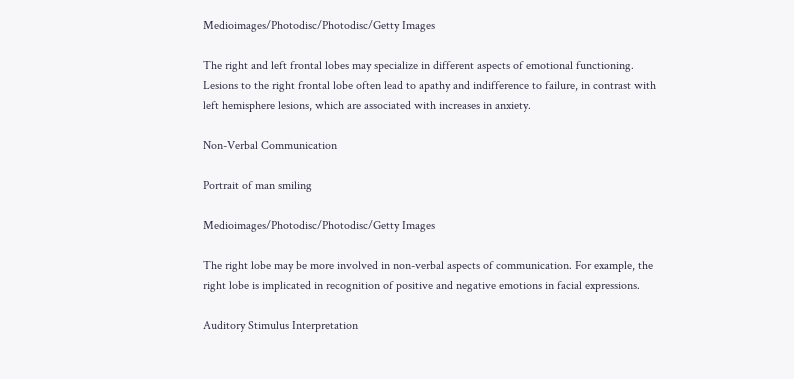Medioimages/Photodisc/Photodisc/Getty Images

The right and left frontal lobes may specialize in different aspects of emotional functioning. Lesions to the right frontal lobe often lead to apathy and indifference to failure, in contrast with left hemisphere lesions, which are associated with increases in anxiety.

Non-Verbal Communication

Portrait of man smiling

Medioimages/Photodisc/Photodisc/Getty Images

The right lobe may be more involved in non-verbal aspects of communication. For example, the right lobe is implicated in recognition of positive and negative emotions in facial expressions.

Auditory Stimulus Interpretation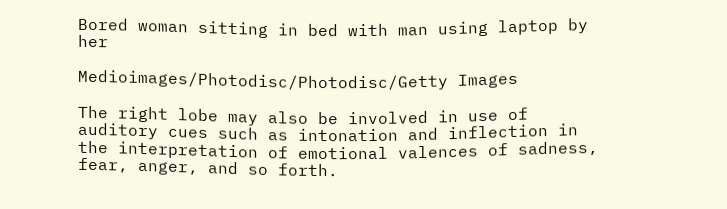Bored woman sitting in bed with man using laptop by her

Medioimages/Photodisc/Photodisc/Getty Images

The right lobe may also be involved in use of auditory cues such as intonation and inflection in the interpretation of emotional valences of sadness, fear, anger, and so forth.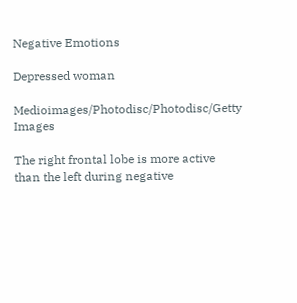Negative Emotions

Depressed woman

Medioimages/Photodisc/Photodisc/Getty Images

The right frontal lobe is more active than the left during negative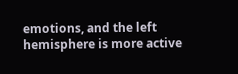emotions, and the left hemisphere is more active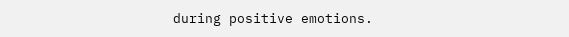during positive emotions.